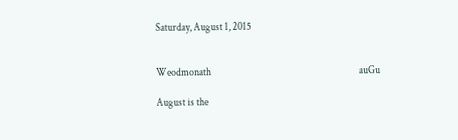Saturday, August 1, 2015


Weodmonath                                                                          auGu

August is the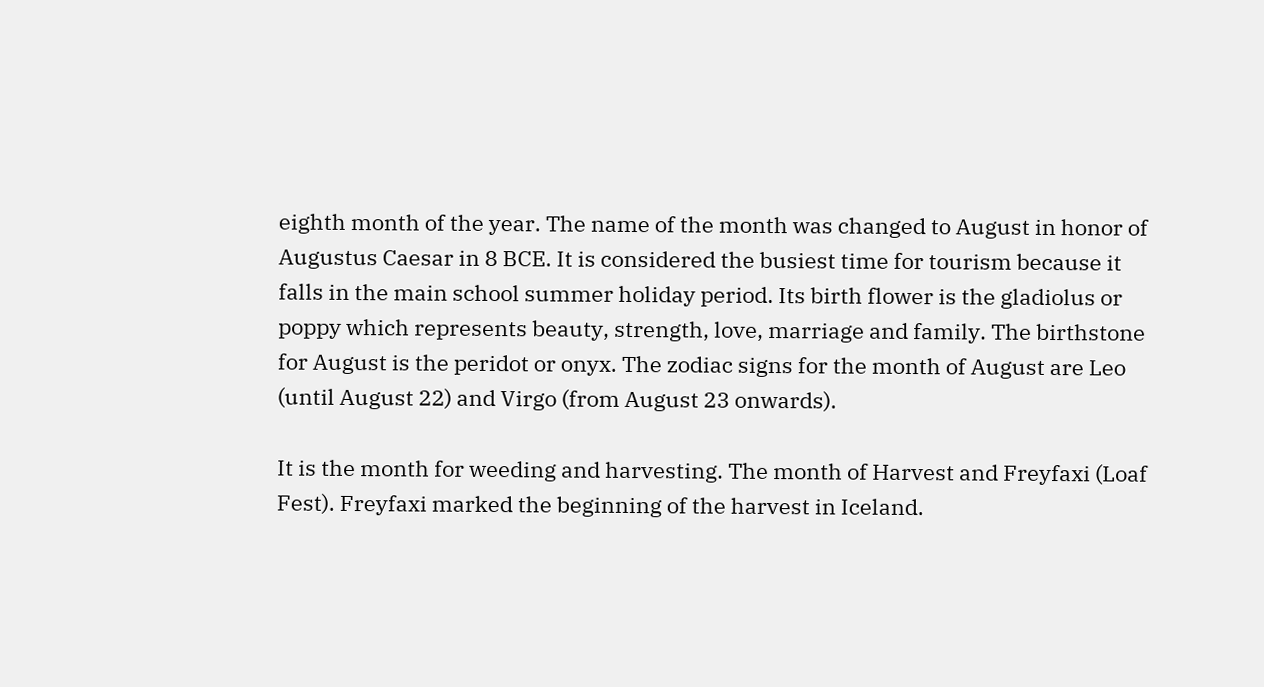eighth month of the year. The name of the month was changed to August in honor of Augustus Caesar in 8 BCE. It is considered the busiest time for tourism because it falls in the main school summer holiday period. Its birth flower is the gladiolus or poppy which represents beauty, strength, love, marriage and family. The birthstone for August is the peridot or onyx. The zodiac signs for the month of August are Leo (until August 22) and Virgo (from August 23 onwards).

It is the month for weeding and harvesting. The month of Harvest and Freyfaxi (Loaf Fest). Freyfaxi marked the beginning of the harvest in Iceland.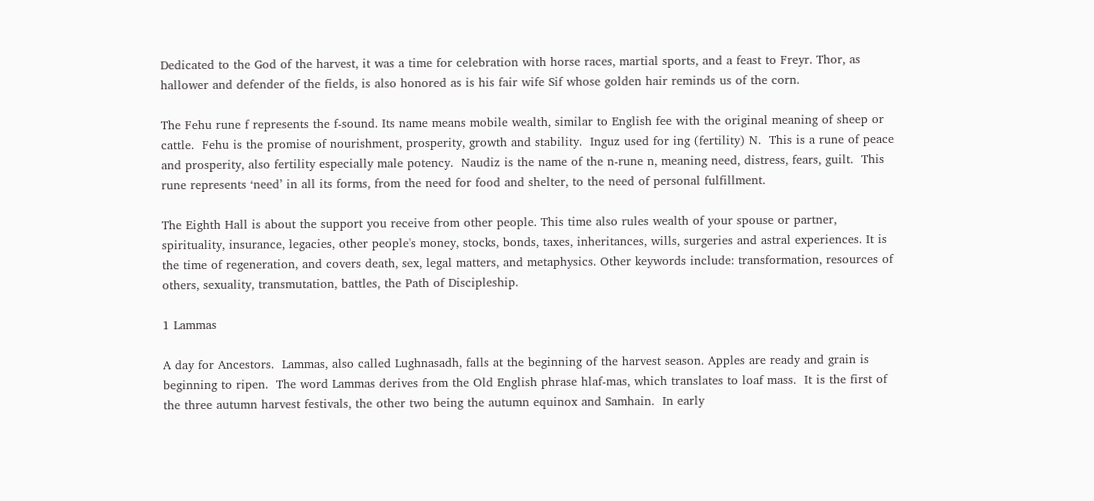Dedicated to the God of the harvest, it was a time for celebration with horse races, martial sports, and a feast to Freyr. Thor, as hallower and defender of the fields, is also honored as is his fair wife Sif whose golden hair reminds us of the corn.

The Fehu rune f represents the f-sound. Its name means mobile wealth, similar to English fee with the original meaning of sheep or cattle.  Fehu is the promise of nourishment, prosperity, growth and stability.  Inguz used for ing (fertility) N.  This is a rune of peace and prosperity, also fertility especially male potency.  Naudiz is the name of the n-rune n, meaning need, distress, fears, guilt.  This rune represents ‘need’ in all its forms, from the need for food and shelter, to the need of personal fulfillment.

The Eighth Hall is about the support you receive from other people. This time also rules wealth of your spouse or partner, spirituality, insurance, legacies, other people's money, stocks, bonds, taxes, inheritances, wills, surgeries and astral experiences. It is the time of regeneration, and covers death, sex, legal matters, and metaphysics. Other keywords include: transformation, resources of others, sexuality, transmutation, battles, the Path of Discipleship.

1 Lammas

A day for Ancestors.  Lammas, also called Lughnasadh, falls at the beginning of the harvest season. Apples are ready and grain is beginning to ripen.  The word Lammas derives from the Old English phrase hlaf-mas, which translates to loaf mass.  It is the first of the three autumn harvest festivals, the other two being the autumn equinox and Samhain.  In early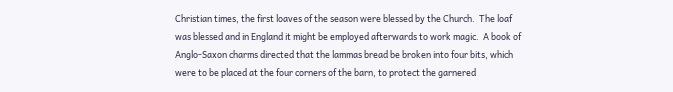Christian times, the first loaves of the season were blessed by the Church.  The loaf was blessed and in England it might be employed afterwards to work magic.  A book of Anglo-Saxon charms directed that the lammas bread be broken into four bits, which were to be placed at the four corners of the barn, to protect the garnered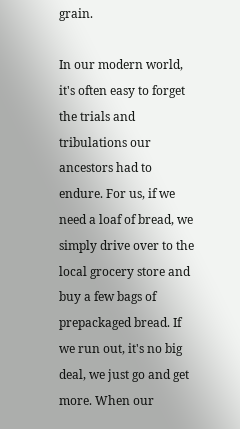grain.

In our modern world, it's often easy to forget the trials and tribulations our ancestors had to endure. For us, if we need a loaf of bread, we simply drive over to the local grocery store and buy a few bags of prepackaged bread. If we run out, it's no big deal, we just go and get more. When our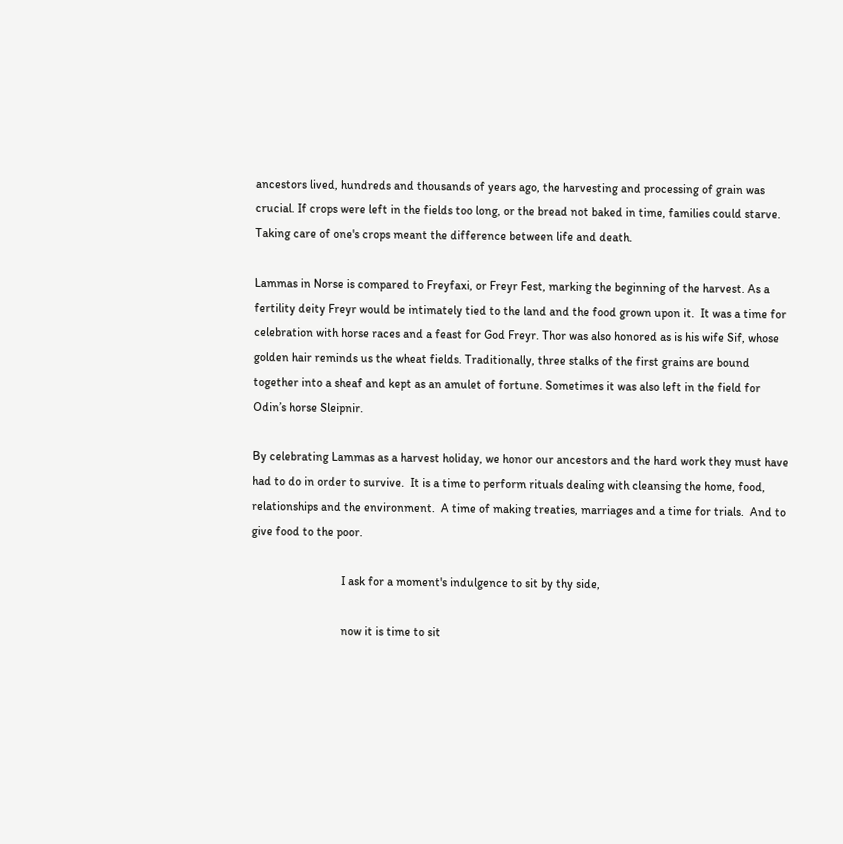ancestors lived, hundreds and thousands of years ago, the harvesting and processing of grain was crucial. If crops were left in the fields too long, or the bread not baked in time, families could starve. Taking care of one's crops meant the difference between life and death.

Lammas in Norse is compared to Freyfaxi, or Freyr Fest, marking the beginning of the harvest. As a fertility deity Freyr would be intimately tied to the land and the food grown upon it.  It was a time for celebration with horse races and a feast for God Freyr. Thor was also honored as is his wife Sif, whose golden hair reminds us the wheat fields. Traditionally, three stalks of the first grains are bound together into a sheaf and kept as an amulet of fortune. Sometimes it was also left in the field for Odin’s horse Sleipnir.

By celebrating Lammas as a harvest holiday, we honor our ancestors and the hard work they must have had to do in order to survive.  It is a time to perform rituals dealing with cleansing the home, food, relationships and the environment.  A time of making treaties, marriages and a time for trials.  And to give food to the poor.

                              I ask for a moment's indulgence to sit by thy side,

                              now it is time to sit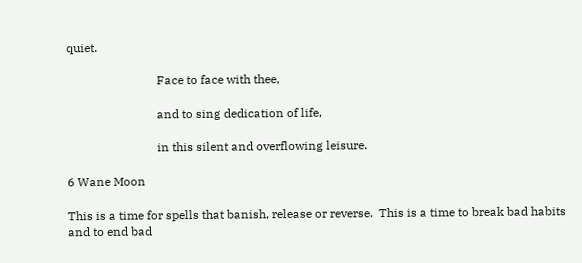quiet.

                              Face to face with thee,

                              and to sing dedication of life,

                              in this silent and overflowing leisure.

6 Wane Moon

This is a time for spells that banish, release or reverse.  This is a time to break bad habits and to end bad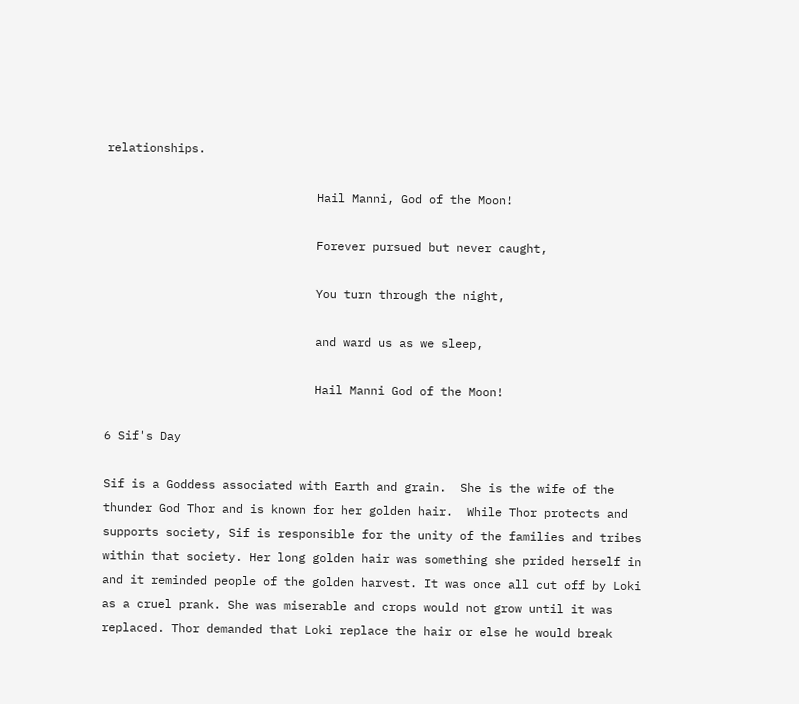relationships.

                              Hail Manni, God of the Moon!

                              Forever pursued but never caught,

                              You turn through the night,

                              and ward us as we sleep,

                              Hail Manni God of the Moon!

6 Sif's Day

Sif is a Goddess associated with Earth and grain.  She is the wife of the thunder God Thor and is known for her golden hair.  While Thor protects and supports society, Sif is responsible for the unity of the families and tribes within that society. Her long golden hair was something she prided herself in and it reminded people of the golden harvest. It was once all cut off by Loki as a cruel prank. She was miserable and crops would not grow until it was replaced. Thor demanded that Loki replace the hair or else he would break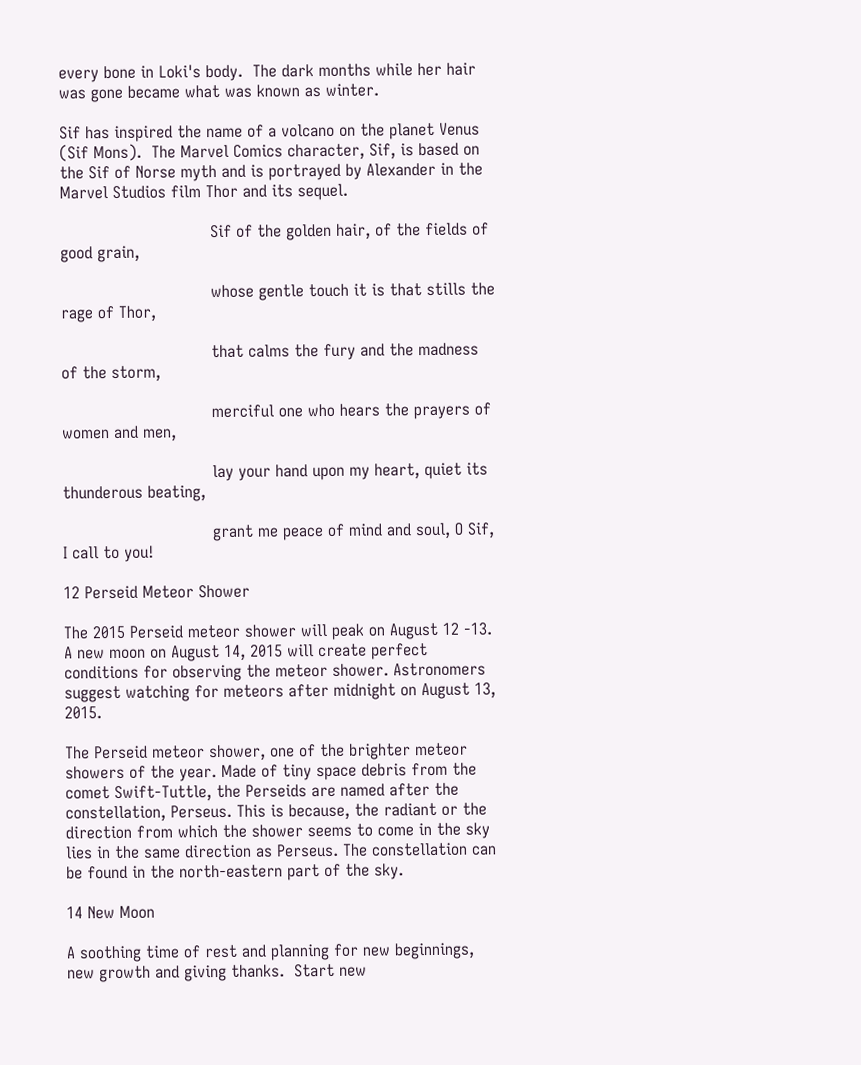every bone in Loki's body.  The dark months while her hair was gone became what was known as winter.

Sif has inspired the name of a volcano on the planet Venus (Sif Mons).  The Marvel Comics character, Sif, is based on the Sif of Norse myth and is portrayed by Alexander in the Marvel Studios film Thor and its sequel.

                              Sif of the golden hair, of the fields of good grain,

                              whose gentle touch it is that stills the rage of Thor,

                              that calms the fury and the madness of the storm,

                              merciful one who hears the prayers of women and men,

                              lay your hand upon my heart, quiet its thunderous beating,

                              grant me peace of mind and soul, O Sif, I call to you!

12 Perseid Meteor Shower

The 2015 Perseid meteor shower will peak on August 12 -13. A new moon on August 14, 2015 will create perfect conditions for observing the meteor shower. Astronomers suggest watching for meteors after midnight on August 13, 2015.

The Perseid meteor shower, one of the brighter meteor showers of the year. Made of tiny space debris from the comet Swift-Tuttle, the Perseids are named after the constellation, Perseus. This is because, the radiant or the direction from which the shower seems to come in the sky lies in the same direction as Perseus. The constellation can be found in the north-eastern part of the sky.

14 New Moon

A soothing time of rest and planning for new beginnings, new growth and giving thanks.  Start new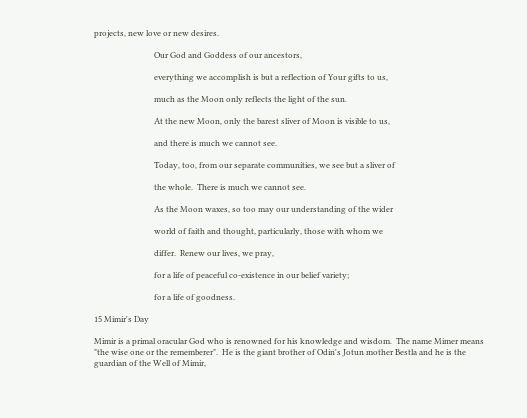projects, new love or new desires.

                              Our God and Goddess of our ancestors,

                              everything we accomplish is but a reflection of Your gifts to us,

                              much as the Moon only reflects the light of the sun.

                              At the new Moon, only the barest sliver of Moon is visible to us,

                              and there is much we cannot see.

                              Today, too, from our separate communities, we see but a sliver of

                              the whole.  There is much we cannot see.

                              As the Moon waxes, so too may our understanding of the wider

                              world of faith and thought, particularly, those with whom we

                              differ.  Renew our lives, we pray,

                              for a life of peaceful co-existence in our belief variety;

                              for a life of goodness.

15 Mimir's Day

Mimir is a primal oracular God who is renowned for his knowledge and wisdom.  The name Mimer means "the wise one or the rememberer".  He is the giant brother of Odin's Jotun mother Bestla and he is the guardian of the Well of Mimir,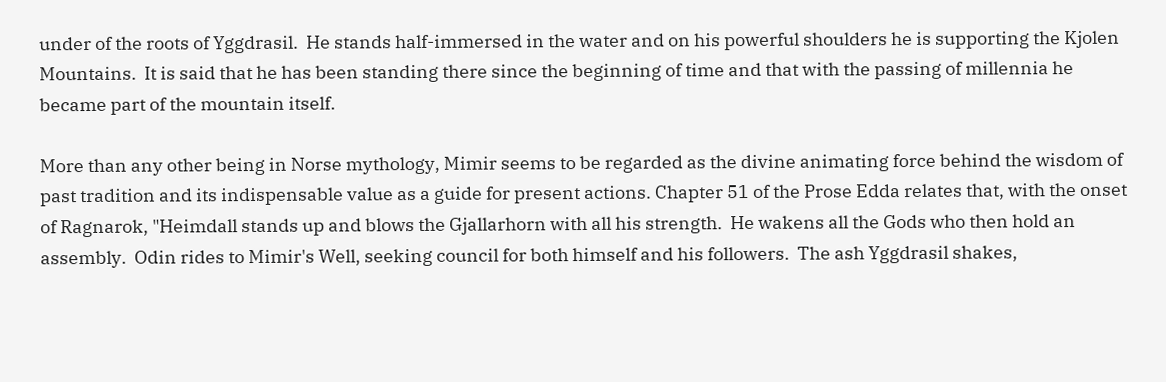under of the roots of Yggdrasil.  He stands half-immersed in the water and on his powerful shoulders he is supporting the Kjolen Mountains.  It is said that he has been standing there since the beginning of time and that with the passing of millennia he became part of the mountain itself.

More than any other being in Norse mythology, Mimir seems to be regarded as the divine animating force behind the wisdom of past tradition and its indispensable value as a guide for present actions. Chapter 51 of the Prose Edda relates that, with the onset of Ragnarok, "Heimdall stands up and blows the Gjallarhorn with all his strength.  He wakens all the Gods who then hold an assembly.  Odin rides to Mimir's Well, seeking council for both himself and his followers.  The ash Yggdrasil shakes,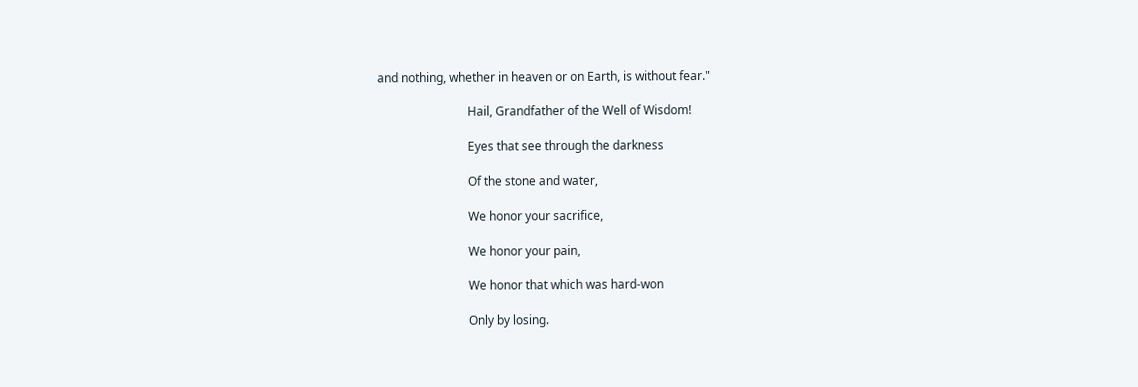and nothing, whether in heaven or on Earth, is without fear."

                              Hail, Grandfather of the Well of Wisdom!

                              Eyes that see through the darkness

                              Of the stone and water,

                              We honor your sacrifice,

                              We honor your pain,

                              We honor that which was hard-won

                              Only by losing.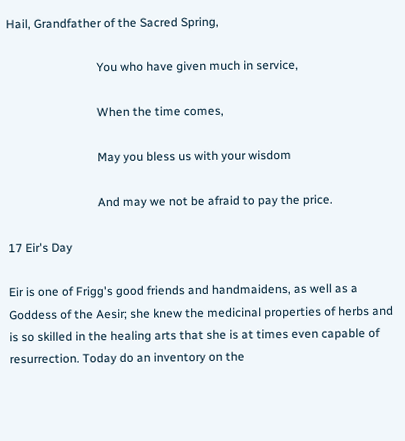Hail, Grandfather of the Sacred Spring,

                              You who have given much in service,

                              When the time comes,

                              May you bless us with your wisdom

                              And may we not be afraid to pay the price.

17 Eir's Day

Eir is one of Frigg's good friends and handmaidens, as well as a Goddess of the Aesir; she knew the medicinal properties of herbs and is so skilled in the healing arts that she is at times even capable of resurrection. Today do an inventory on the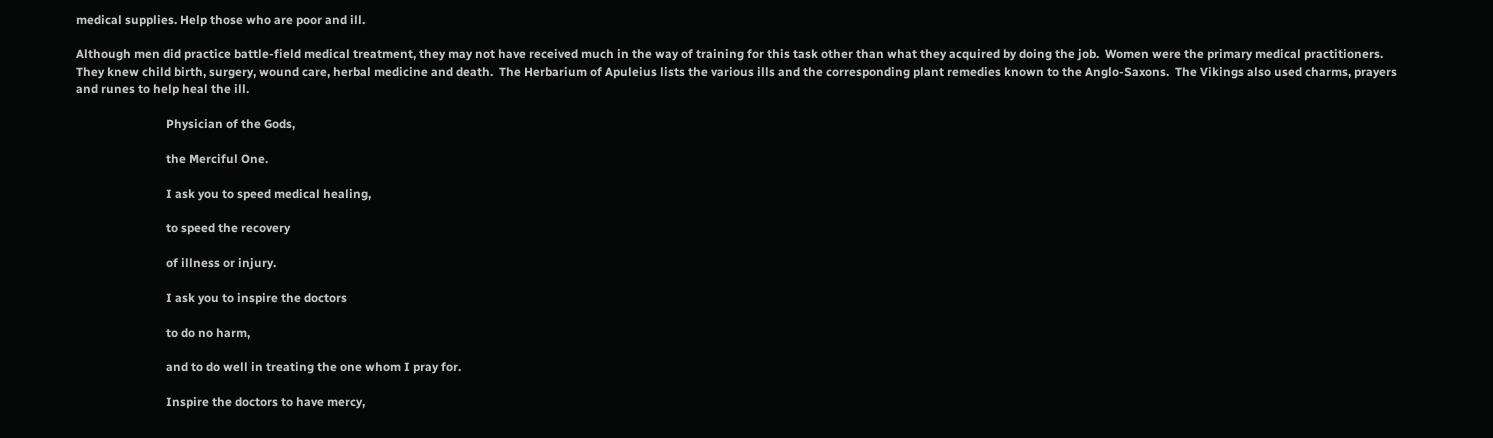medical supplies. Help those who are poor and ill.

Although men did practice battle-field medical treatment, they may not have received much in the way of training for this task other than what they acquired by doing the job.  Women were the primary medical practitioners.  They knew child birth, surgery, wound care, herbal medicine and death.  The Herbarium of Apuleius lists the various ills and the corresponding plant remedies known to the Anglo-Saxons.  The Vikings also used charms, prayers and runes to help heal the ill.

                              Physician of the Gods,

                              the Merciful One.

                              I ask you to speed medical healing,

                              to speed the recovery

                              of illness or injury.

                              I ask you to inspire the doctors

                              to do no harm,

                              and to do well in treating the one whom I pray for.

                              Inspire the doctors to have mercy,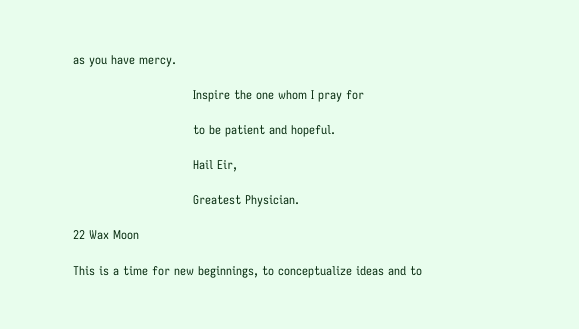as you have mercy.

                              Inspire the one whom I pray for

                              to be patient and hopeful.

                              Hail Eir,

                              Greatest Physician.

22 Wax Moon

This is a time for new beginnings, to conceptualize ideas and to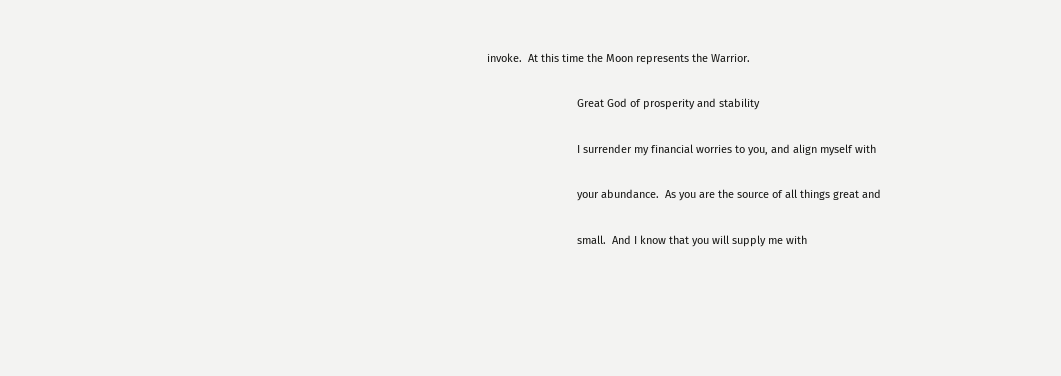invoke.  At this time the Moon represents the Warrior.

                              Great God of prosperity and stability

                              I surrender my financial worries to you, and align myself with

                              your abundance.  As you are the source of all things great and

                              small.  And I know that you will supply me with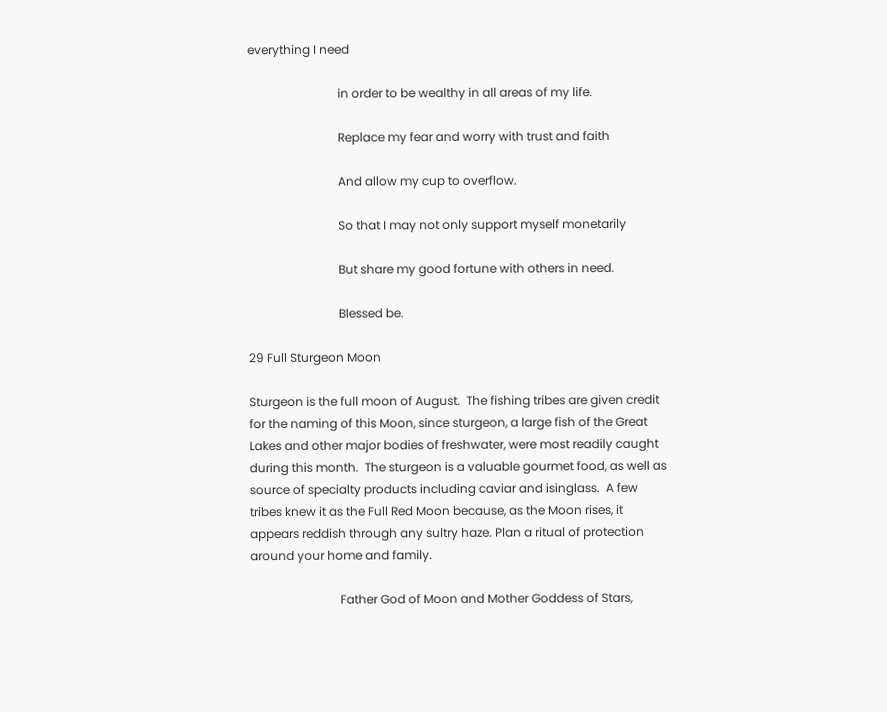everything I need

                              in order to be wealthy in all areas of my life.

                              Replace my fear and worry with trust and faith

                              And allow my cup to overflow.

                              So that I may not only support myself monetarily

                              But share my good fortune with others in need.

                              Blessed be.

29 Full Sturgeon Moon

Sturgeon is the full moon of August.  The fishing tribes are given credit for the naming of this Moon, since sturgeon, a large fish of the Great Lakes and other major bodies of freshwater, were most readily caught during this month.  The sturgeon is a valuable gourmet food, as well as source of specialty products including caviar and isinglass.  A few tribes knew it as the Full Red Moon because, as the Moon rises, it appears reddish through any sultry haze. Plan a ritual of protection around your home and family.

                              Father God of Moon and Mother Goddess of Stars,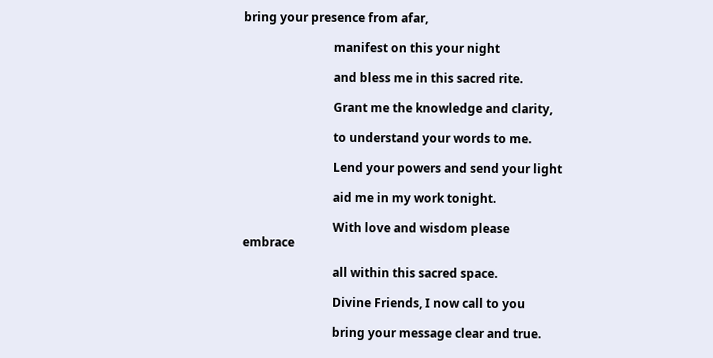bring your presence from afar,

                              manifest on this your night

                              and bless me in this sacred rite.

                              Grant me the knowledge and clarity,

                              to understand your words to me.

                              Lend your powers and send your light

                              aid me in my work tonight.

                              With love and wisdom please embrace

                              all within this sacred space.

                              Divine Friends, I now call to you

                              bring your message clear and true.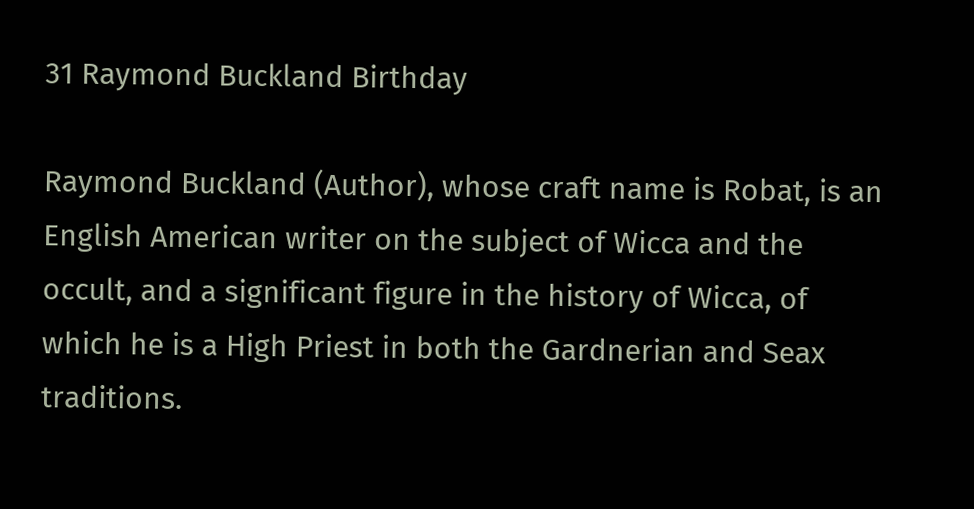31 Raymond Buckland Birthday

Raymond Buckland (Author), whose craft name is Robat, is an English American writer on the subject of Wicca and the occult, and a significant figure in the history of Wicca, of which he is a High Priest in both the Gardnerian and Seax traditions.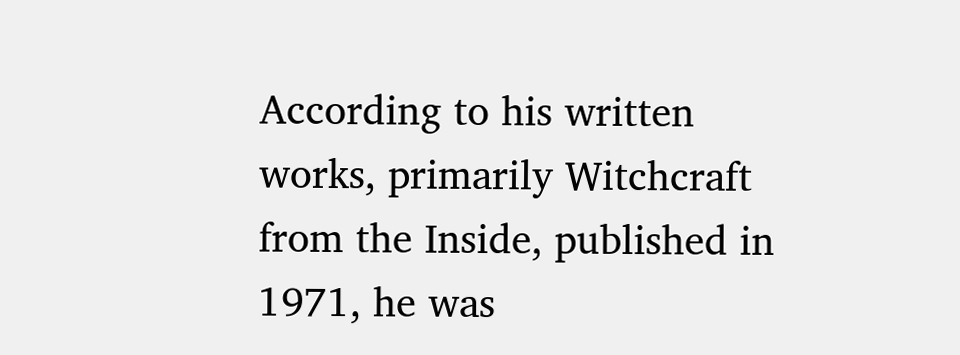According to his written works, primarily Witchcraft from the Inside, published in 1971, he was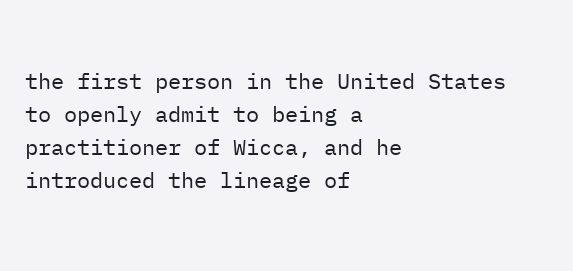the first person in the United States to openly admit to being a practitioner of Wicca, and he introduced the lineage of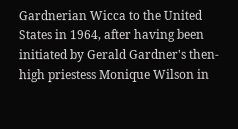Gardnerian Wicca to the United States in 1964, after having been initiated by Gerald Gardner's then-high priestess Monique Wilson in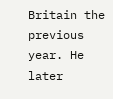Britain the previous year. He later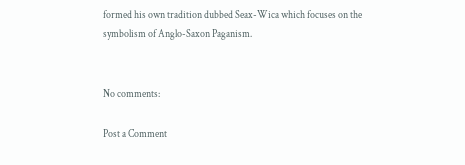formed his own tradition dubbed Seax-Wica which focuses on the symbolism of Anglo-Saxon Paganism.


No comments:

Post a Comment